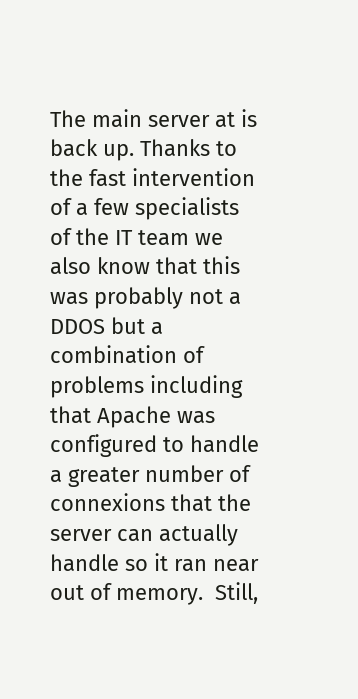The main server at is back up. Thanks to the fast intervention of a few specialists of the IT team we also know that this was probably not a DDOS but a combination of problems including that Apache was configured to handle a greater number of connexions that the server can actually handle so it ran near out of memory.  Still,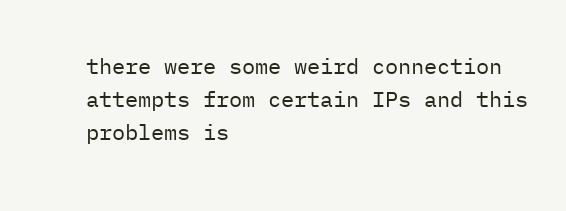there were some weird connection attempts from certain IPs and this problems is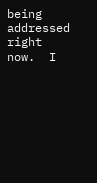being addressed right now.  I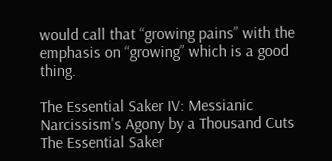would call that “growing pains” with the emphasis on “growing” which is a good thing.

The Essential Saker IV: Messianic Narcissism's Agony by a Thousand Cuts
The Essential Saker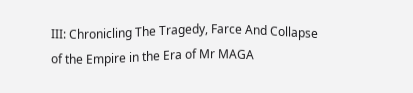III: Chronicling The Tragedy, Farce And Collapse of the Empire in the Era of Mr MAGA